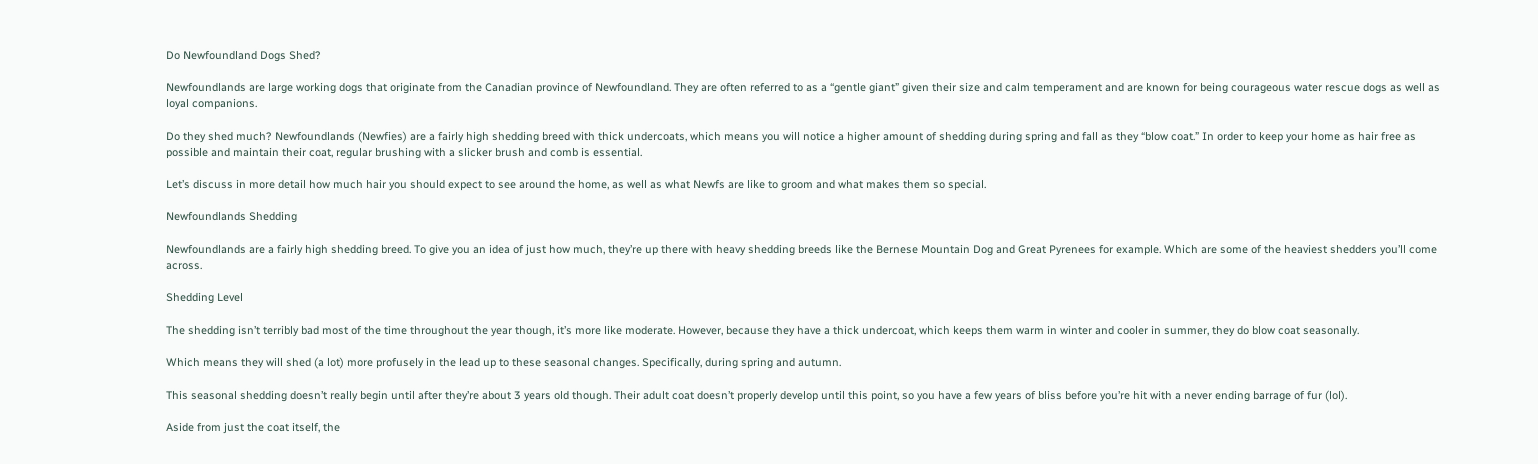Do Newfoundland Dogs Shed?

Newfoundlands are large working dogs that originate from the Canadian province of Newfoundland. They are often referred to as a “gentle giant” given their size and calm temperament and are known for being courageous water rescue dogs as well as loyal companions.

Do they shed much? Newfoundlands (Newfies) are a fairly high shedding breed with thick undercoats, which means you will notice a higher amount of shedding during spring and fall as they “blow coat.” In order to keep your home as hair free as possible and maintain their coat, regular brushing with a slicker brush and comb is essential.

Let’s discuss in more detail how much hair you should expect to see around the home, as well as what Newfs are like to groom and what makes them so special.

Newfoundlands Shedding

Newfoundlands are a fairly high shedding breed. To give you an idea of just how much, they’re up there with heavy shedding breeds like the Bernese Mountain Dog and Great Pyrenees for example. Which are some of the heaviest shedders you’ll come across.

Shedding Level

The shedding isn’t terribly bad most of the time throughout the year though, it’s more like moderate. However, because they have a thick undercoat, which keeps them warm in winter and cooler in summer, they do blow coat seasonally.

Which means they will shed (a lot) more profusely in the lead up to these seasonal changes. Specifically, during spring and autumn.

This seasonal shedding doesn’t really begin until after they’re about 3 years old though. Their adult coat doesn’t properly develop until this point, so you have a few years of bliss before you’re hit with a never ending barrage of fur (lol).

Aside from just the coat itself, the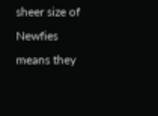sheer size of Newfies means they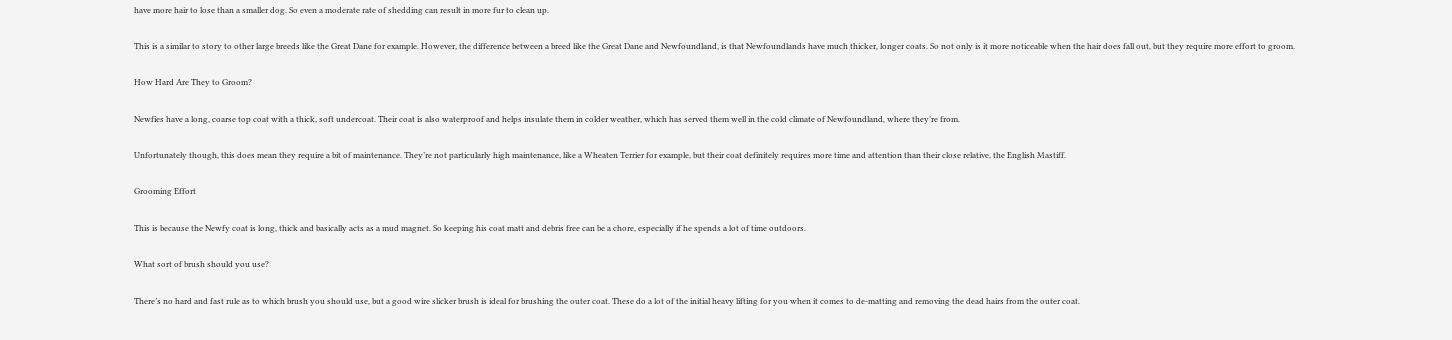have more hair to lose than a smaller dog. So even a moderate rate of shedding can result in more fur to clean up.

This is a similar to story to other large breeds like the Great Dane for example. However, the difference between a breed like the Great Dane and Newfoundland, is that Newfoundlands have much thicker, longer coats. So not only is it more noticeable when the hair does fall out, but they require more effort to groom.

How Hard Are They to Groom?

Newfies have a long, coarse top coat with a thick, soft undercoat. Their coat is also waterproof and helps insulate them in colder weather, which has served them well in the cold climate of Newfoundland, where they’re from.

Unfortunately though, this does mean they require a bit of maintenance. They’re not particularly high maintenance, like a Wheaten Terrier for example, but their coat definitely requires more time and attention than their close relative, the English Mastiff.

Grooming Effort

This is because the Newfy coat is long, thick and basically acts as a mud magnet. So keeping his coat matt and debris free can be a chore, especially if he spends a lot of time outdoors.

What sort of brush should you use?

There’s no hard and fast rule as to which brush you should use, but a good wire slicker brush is ideal for brushing the outer coat. These do a lot of the initial heavy lifting for you when it comes to de-matting and removing the dead hairs from the outer coat.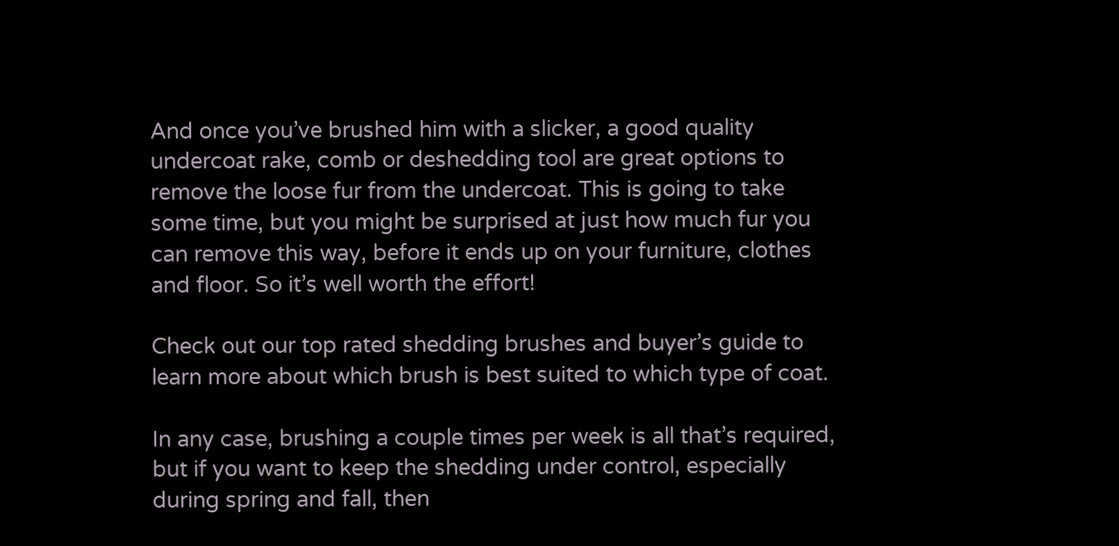And once you’ve brushed him with a slicker, a good quality undercoat rake, comb or deshedding tool are great options to remove the loose fur from the undercoat. This is going to take some time, but you might be surprised at just how much fur you can remove this way, before it ends up on your furniture, clothes and floor. So it’s well worth the effort!

Check out our top rated shedding brushes and buyer’s guide to learn more about which brush is best suited to which type of coat.

In any case, brushing a couple times per week is all that’s required, but if you want to keep the shedding under control, especially during spring and fall, then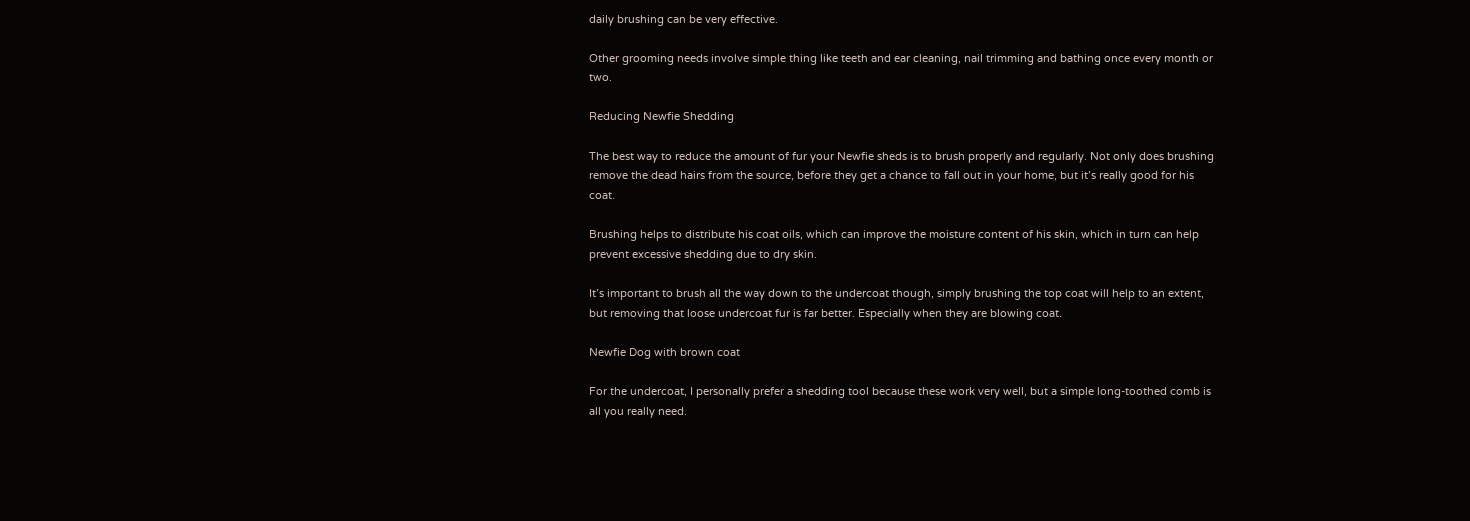daily brushing can be very effective.

Other grooming needs involve simple thing like teeth and ear cleaning, nail trimming and bathing once every month or two.

Reducing Newfie Shedding

The best way to reduce the amount of fur your Newfie sheds is to brush properly and regularly. Not only does brushing remove the dead hairs from the source, before they get a chance to fall out in your home, but it’s really good for his coat.

Brushing helps to distribute his coat oils, which can improve the moisture content of his skin, which in turn can help prevent excessive shedding due to dry skin.

It’s important to brush all the way down to the undercoat though, simply brushing the top coat will help to an extent, but removing that loose undercoat fur is far better. Especially when they are blowing coat.

Newfie Dog with brown coat

For the undercoat, I personally prefer a shedding tool because these work very well, but a simple long-toothed comb is all you really need.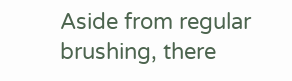Aside from regular brushing, there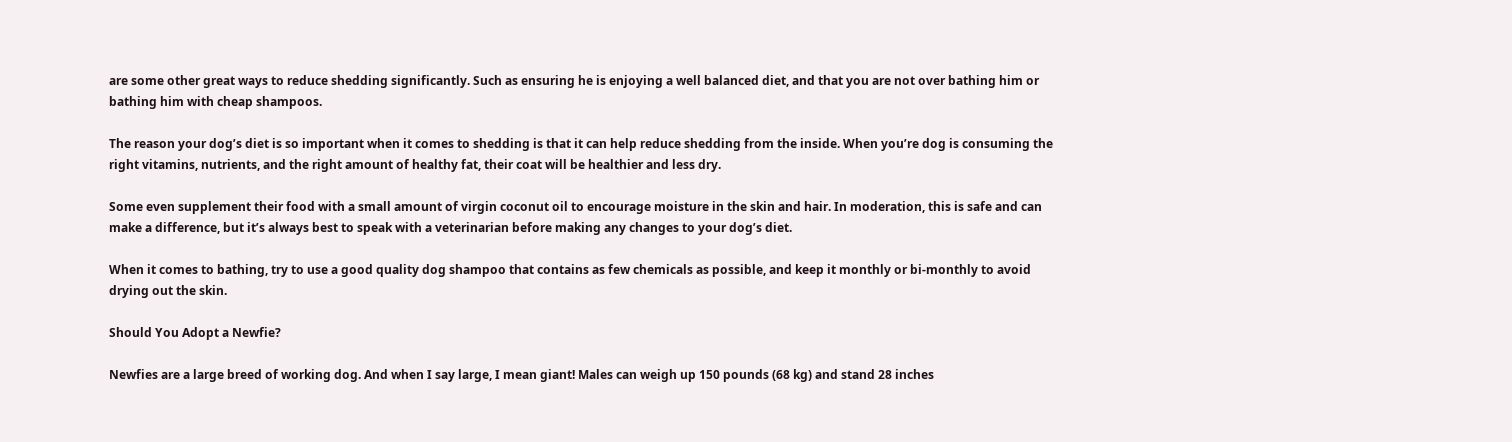are some other great ways to reduce shedding significantly. Such as ensuring he is enjoying a well balanced diet, and that you are not over bathing him or bathing him with cheap shampoos.

The reason your dog’s diet is so important when it comes to shedding is that it can help reduce shedding from the inside. When you’re dog is consuming the right vitamins, nutrients, and the right amount of healthy fat, their coat will be healthier and less dry.

Some even supplement their food with a small amount of virgin coconut oil to encourage moisture in the skin and hair. In moderation, this is safe and can make a difference, but it’s always best to speak with a veterinarian before making any changes to your dog’s diet.

When it comes to bathing, try to use a good quality dog shampoo that contains as few chemicals as possible, and keep it monthly or bi-monthly to avoid drying out the skin.

Should You Adopt a Newfie?

Newfies are a large breed of working dog. And when I say large, I mean giant! Males can weigh up 150 pounds (68 kg) and stand 28 inches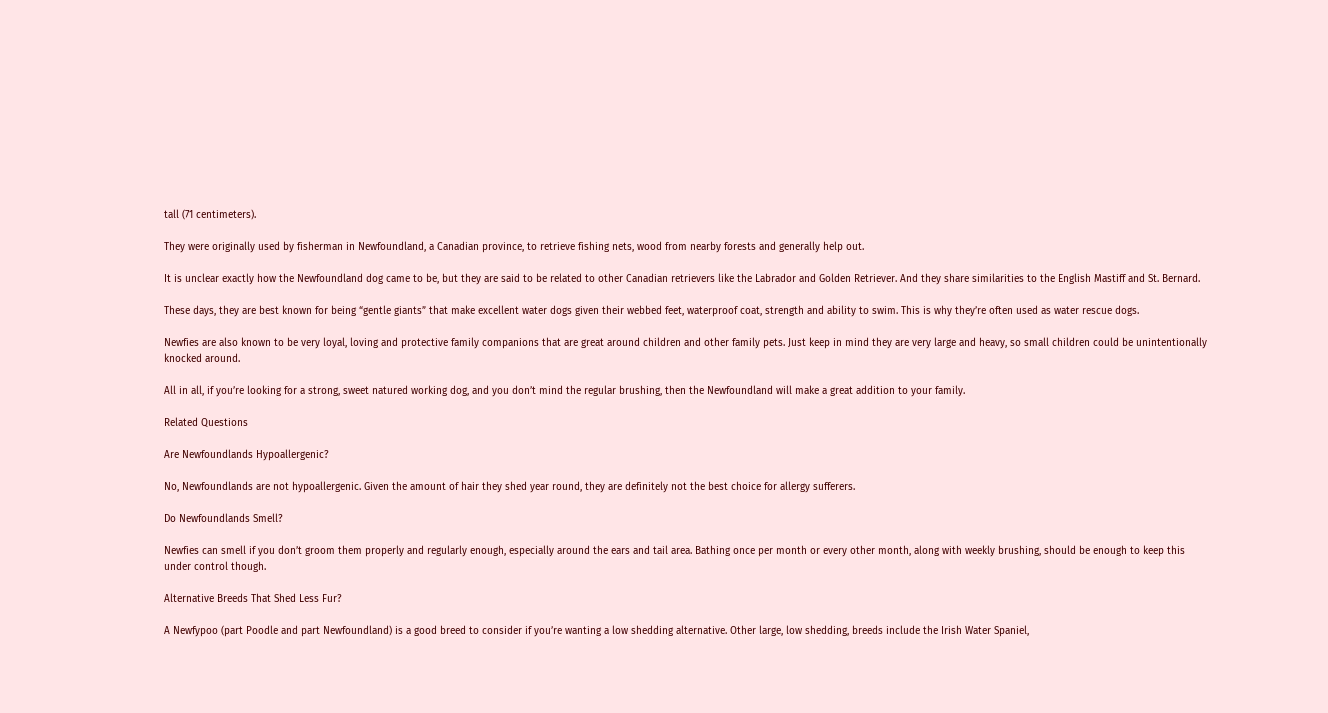tall (71 centimeters).

They were originally used by fisherman in Newfoundland, a Canadian province, to retrieve fishing nets, wood from nearby forests and generally help out.

It is unclear exactly how the Newfoundland dog came to be, but they are said to be related to other Canadian retrievers like the Labrador and Golden Retriever. And they share similarities to the English Mastiff and St. Bernard.

These days, they are best known for being “gentle giants” that make excellent water dogs given their webbed feet, waterproof coat, strength and ability to swim. This is why they’re often used as water rescue dogs.

Newfies are also known to be very loyal, loving and protective family companions that are great around children and other family pets. Just keep in mind they are very large and heavy, so small children could be unintentionally knocked around.

All in all, if you’re looking for a strong, sweet natured working dog, and you don’t mind the regular brushing, then the Newfoundland will make a great addition to your family.

Related Questions

Are Newfoundlands Hypoallergenic?

No, Newfoundlands are not hypoallergenic. Given the amount of hair they shed year round, they are definitely not the best choice for allergy sufferers.

Do Newfoundlands Smell?

Newfies can smell if you don’t groom them properly and regularly enough, especially around the ears and tail area. Bathing once per month or every other month, along with weekly brushing, should be enough to keep this under control though.

Alternative Breeds That Shed Less Fur?

A Newfypoo (part Poodle and part Newfoundland) is a good breed to consider if you’re wanting a low shedding alternative. Other large, low shedding, breeds include the Irish Water Spaniel,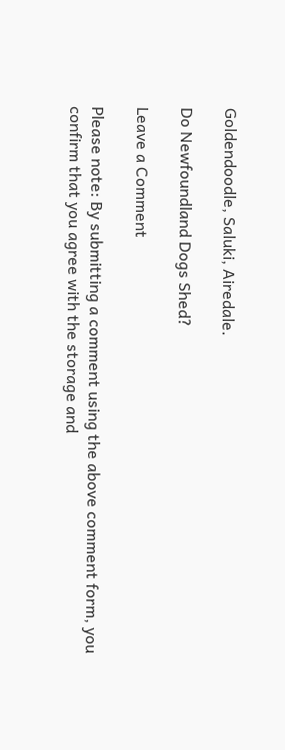Goldendoodle, Saluki, Airedale.

Do Newfoundland Dogs Shed?

Leave a Comment

Please note: By submitting a comment using the above comment form, you confirm that you agree with the storage and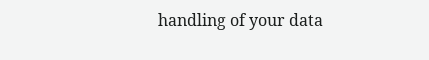handling of your data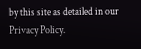by this site as detailed in our Privacy Policy.